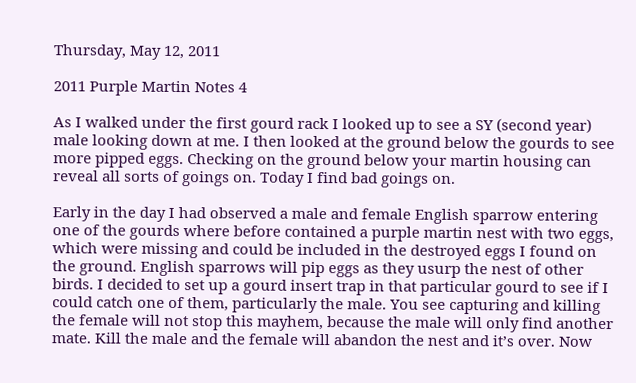Thursday, May 12, 2011

2011 Purple Martin Notes 4

As I walked under the first gourd rack I looked up to see a SY (second year) male looking down at me. I then looked at the ground below the gourds to see more pipped eggs. Checking on the ground below your martin housing can reveal all sorts of goings on. Today I find bad goings on.

Early in the day I had observed a male and female English sparrow entering one of the gourds where before contained a purple martin nest with two eggs, which were missing and could be included in the destroyed eggs I found on the ground. English sparrows will pip eggs as they usurp the nest of other birds. I decided to set up a gourd insert trap in that particular gourd to see if I could catch one of them, particularly the male. You see capturing and killing the female will not stop this mayhem, because the male will only find another mate. Kill the male and the female will abandon the nest and it’s over. Now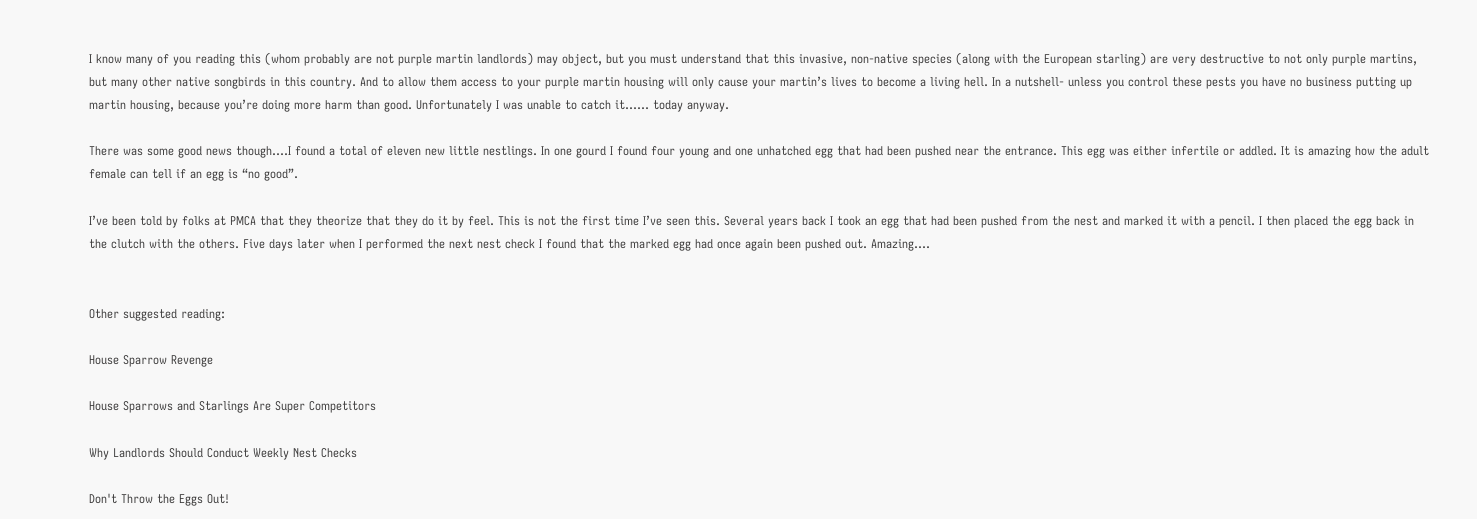I know many of you reading this (whom probably are not purple martin landlords) may object, but you must understand that this invasive, non-native species (along with the European starling) are very destructive to not only purple martins, but many other native songbirds in this country. And to allow them access to your purple martin housing will only cause your martin’s lives to become a living hell. In a nutshell- unless you control these pests you have no business putting up martin housing, because you’re doing more harm than good. Unfortunately I was unable to catch it…… today anyway.

There was some good news though….I found a total of eleven new little nestlings. In one gourd I found four young and one unhatched egg that had been pushed near the entrance. This egg was either infertile or addled. It is amazing how the adult female can tell if an egg is “no good”.

I’ve been told by folks at PMCA that they theorize that they do it by feel. This is not the first time I’ve seen this. Several years back I took an egg that had been pushed from the nest and marked it with a pencil. I then placed the egg back in the clutch with the others. Five days later when I performed the next nest check I found that the marked egg had once again been pushed out. Amazing….


Other suggested reading:

House Sparrow Revenge

House Sparrows and Starlings Are Super Competitors

Why Landlords Should Conduct Weekly Nest Checks

Don't Throw the Eggs Out!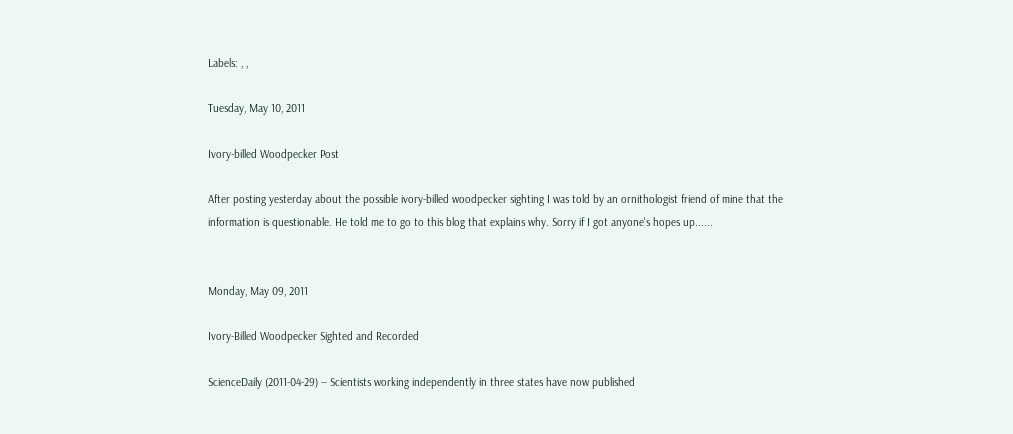Labels: , ,

Tuesday, May 10, 2011

Ivory-billed Woodpecker Post

After posting yesterday about the possible ivory-billed woodpecker sighting I was told by an ornithologist friend of mine that the information is questionable. He told me to go to this blog that explains why. Sorry if I got anyone's hopes up......


Monday, May 09, 2011

Ivory-Billed Woodpecker Sighted and Recorded

ScienceDaily (2011-04-29) -- Scientists working independently in three states have now published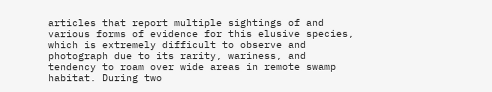articles that report multiple sightings of and various forms of evidence for this elusive species, which is extremely difficult to observe and photograph due to its rarity, wariness, and tendency to roam over wide areas in remote swamp habitat. During two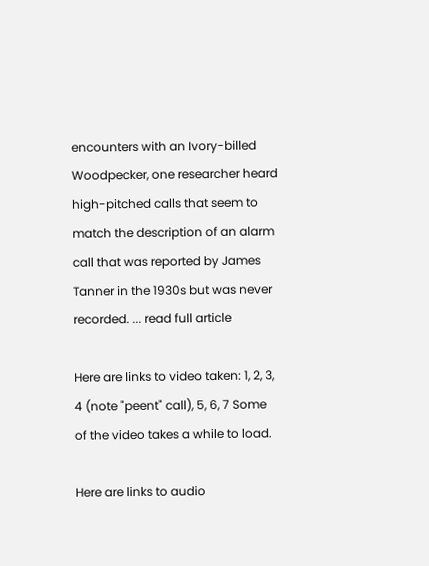encounters with an Ivory-billed Woodpecker, one researcher heard high-pitched calls that seem to match the description of an alarm call that was reported by James Tanner in the 1930s but was never recorded. ... read full article

Here are links to video taken: 1, 2, 3, 4 (note "peent" call), 5, 6, 7 Some of the video takes a while to load.

Here are links to audio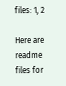files: 1, 2

Here are readme files for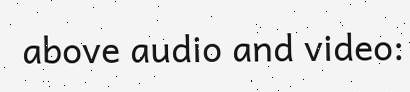above audio and video: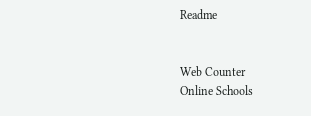Readme


Web Counter
Online Schools